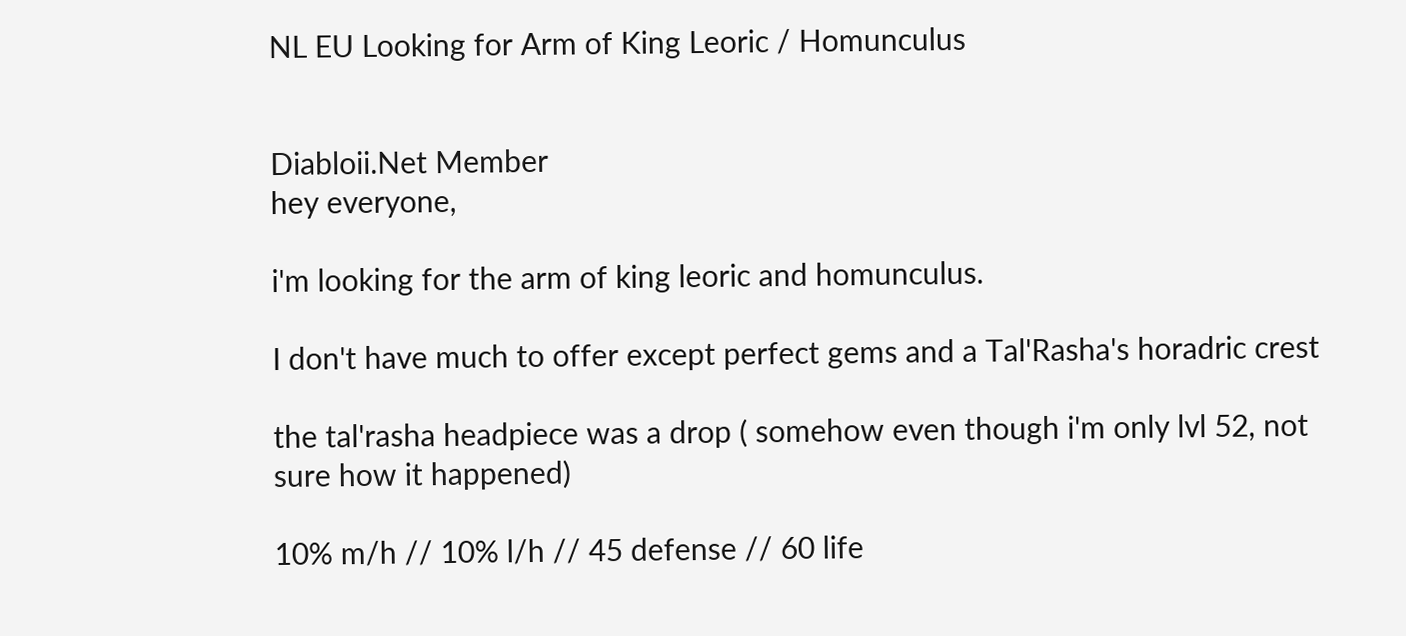NL EU Looking for Arm of King Leoric / Homunculus


Diabloii.Net Member
hey everyone,

i'm looking for the arm of king leoric and homunculus.

I don't have much to offer except perfect gems and a Tal'Rasha's horadric crest

the tal'rasha headpiece was a drop ( somehow even though i'm only lvl 52, not sure how it happened)

10% m/h // 10% l/h // 45 defense // 60 life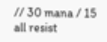// 30 mana / 15 all resist